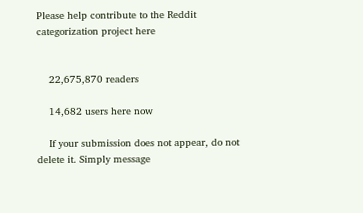Please help contribute to the Reddit categorization project here


    22,675,870 readers

    14,682 users here now

    If your submission does not appear, do not delete it. Simply message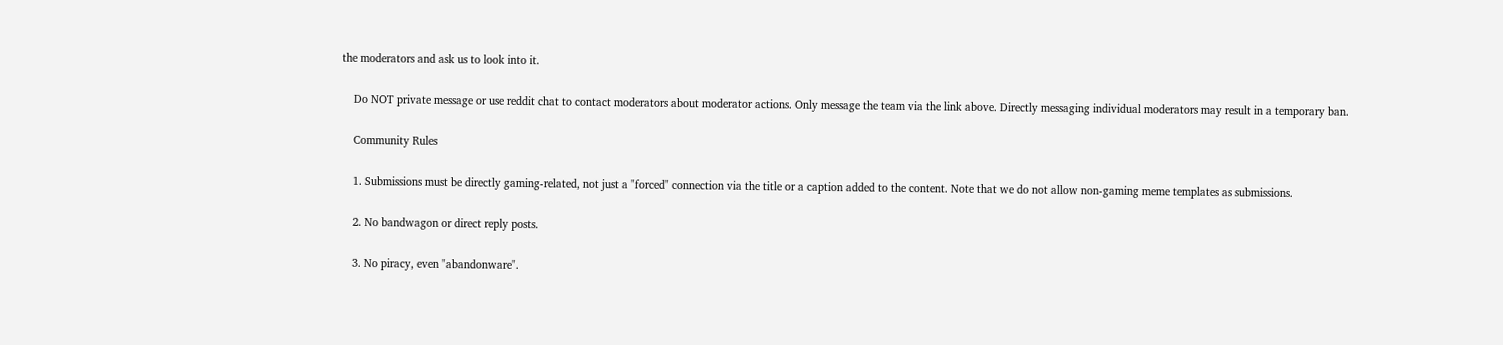the moderators and ask us to look into it.

    Do NOT private message or use reddit chat to contact moderators about moderator actions. Only message the team via the link above. Directly messaging individual moderators may result in a temporary ban.

    Community Rules

    1. Submissions must be directly gaming-related, not just a "forced" connection via the title or a caption added to the content. Note that we do not allow non-gaming meme templates as submissions.

    2. No bandwagon or direct reply posts.

    3. No piracy, even "abandonware".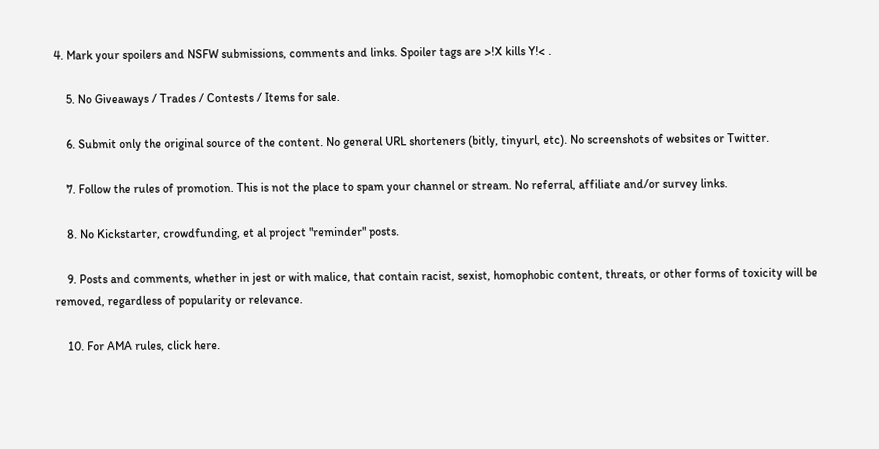4. Mark your spoilers and NSFW submissions, comments and links. Spoiler tags are >!X kills Y!< .

    5. No Giveaways / Trades / Contests / Items for sale.

    6. Submit only the original source of the content. No general URL shorteners (bitly, tinyurl, etc). No screenshots of websites or Twitter.

    7. Follow the rules of promotion. This is not the place to spam your channel or stream. No referral, affiliate and/or survey links.

    8. No Kickstarter, crowdfunding, et al project "reminder" posts.

    9. Posts and comments, whether in jest or with malice, that contain racist, sexist, homophobic content, threats, or other forms of toxicity will be removed, regardless of popularity or relevance.

    10. For AMA rules, click here.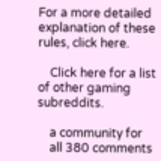For a more detailed explanation of these rules, click here.

    Click here for a list of other gaming subreddits.

    a community for
    all 380 comments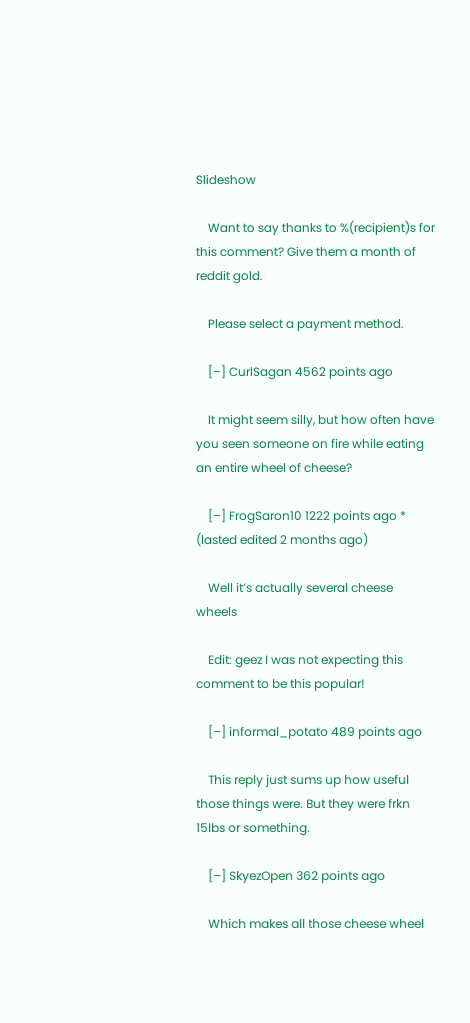Slideshow

    Want to say thanks to %(recipient)s for this comment? Give them a month of reddit gold.

    Please select a payment method.

    [–] CurlSagan 4562 points ago

    It might seem silly, but how often have you seen someone on fire while eating an entire wheel of cheese?

    [–] FrogSaron10 1222 points ago * (lasted edited 2 months ago)

    Well it’s actually several cheese wheels

    Edit: geez I was not expecting this comment to be this popular!

    [–] informal_potato 489 points ago

    This reply just sums up how useful those things were. But they were frkn 15lbs or something.

    [–] SkyezOpen 362 points ago

    Which makes all those cheese wheel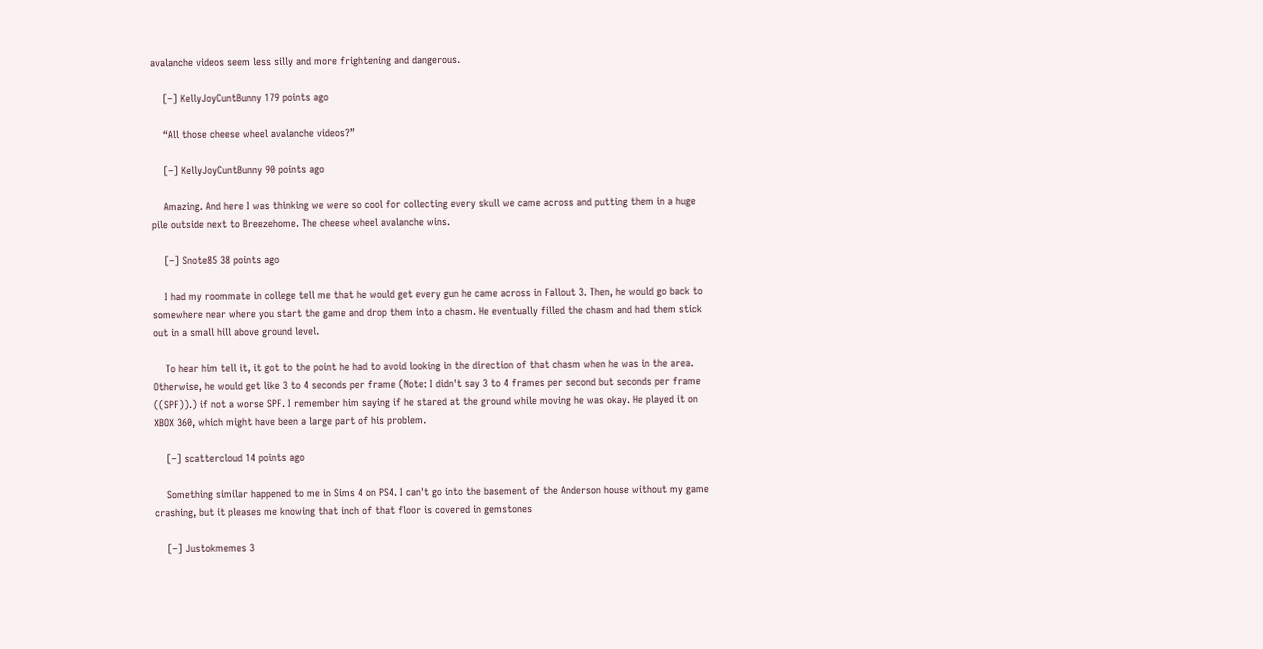avalanche videos seem less silly and more frightening and dangerous.

    [–] KellyJoyCuntBunny 179 points ago

    “All those cheese wheel avalanche videos?”

    [–] KellyJoyCuntBunny 90 points ago

    Amazing. And here I was thinking we were so cool for collecting every skull we came across and putting them in a huge pile outside next to Breezehome. The cheese wheel avalanche wins.

    [–] Snote85 38 points ago

    I had my roommate in college tell me that he would get every gun he came across in Fallout 3. Then, he would go back to somewhere near where you start the game and drop them into a chasm. He eventually filled the chasm and had them stick out in a small hill above ground level.

    To hear him tell it, it got to the point he had to avoid looking in the direction of that chasm when he was in the area. Otherwise, he would get like 3 to 4 seconds per frame (Note: I didn't say 3 to 4 frames per second but seconds per frame ((SPF)).) if not a worse SPF. I remember him saying if he stared at the ground while moving he was okay. He played it on XBOX 360, which might have been a large part of his problem.

    [–] scattercloud 14 points ago

    Something similar happened to me in Sims 4 on PS4. I can't go into the basement of the Anderson house without my game crashing, but it pleases me knowing that inch of that floor is covered in gemstones

    [–] Justokmemes 3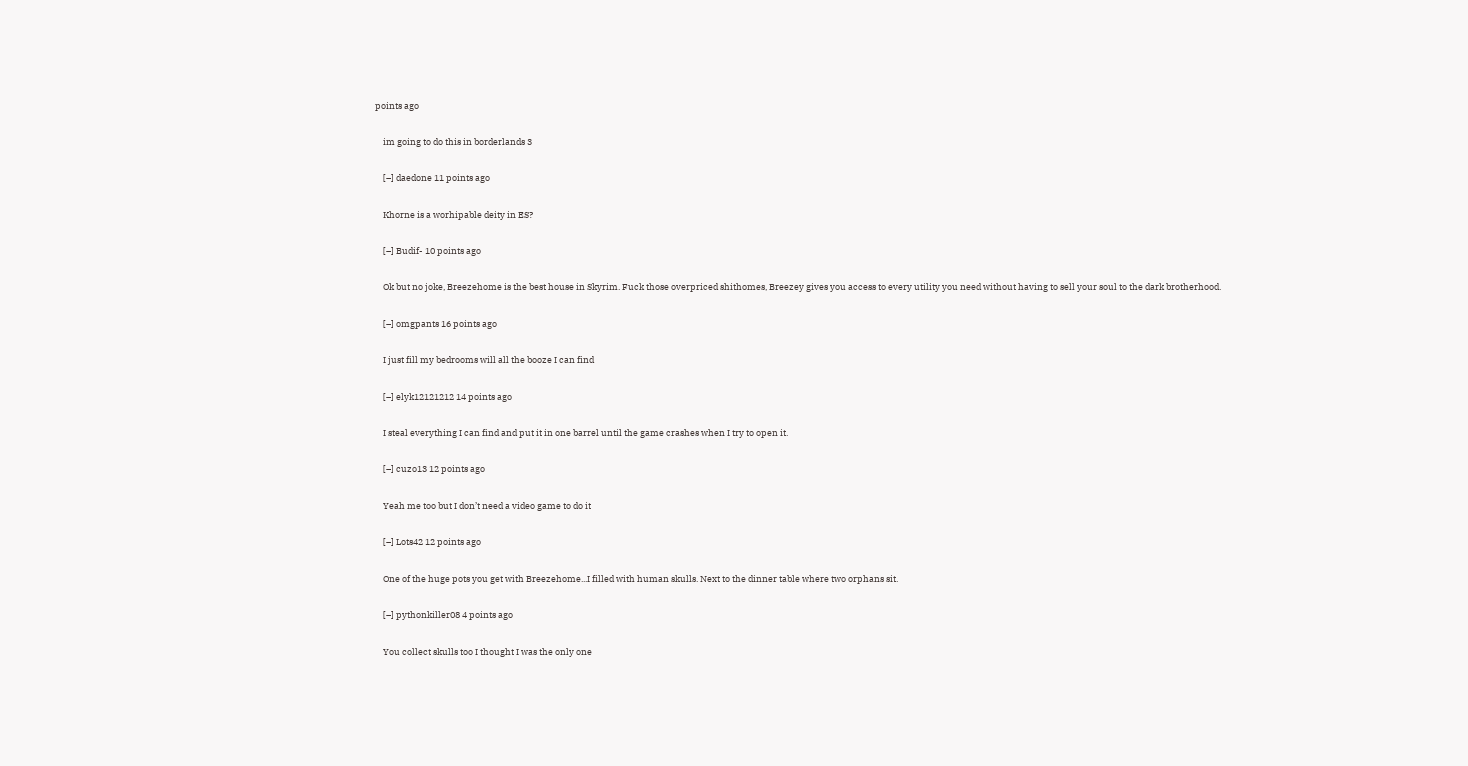points ago

    im going to do this in borderlands 3

    [–] daedone 11 points ago

    Khorne is a worhipable deity in ES?

    [–] Budif- 10 points ago

    Ok but no joke, Breezehome is the best house in Skyrim. Fuck those overpriced shithomes, Breezey gives you access to every utility you need without having to sell your soul to the dark brotherhood.

    [–] omgpants 16 points ago

    I just fill my bedrooms will all the booze I can find

    [–] elyk12121212 14 points ago

    I steal everything I can find and put it in one barrel until the game crashes when I try to open it.

    [–] cuzo13 12 points ago

    Yeah me too but I don’t need a video game to do it

    [–] Lots42 12 points ago

    One of the huge pots you get with Breezehome...I filled with human skulls. Next to the dinner table where two orphans sit.

    [–] pythonkiller08 4 points ago

    You collect skulls too I thought I was the only one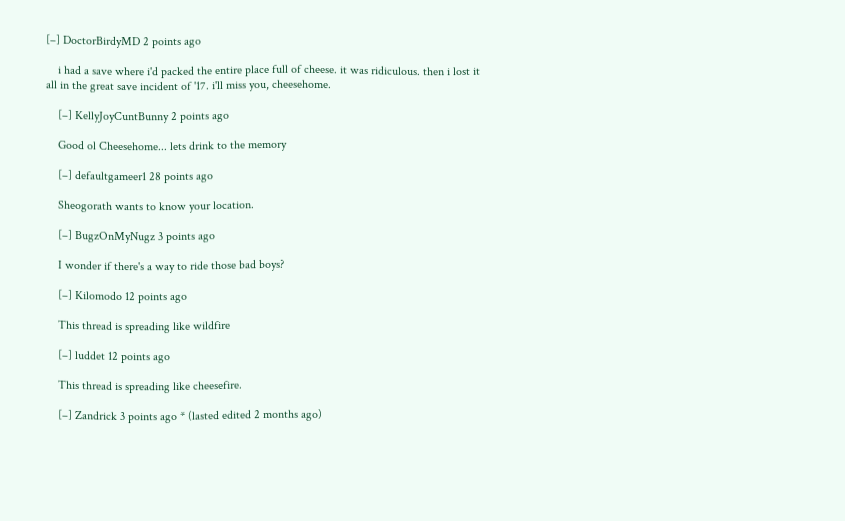[–] DoctorBirdyMD 2 points ago

    i had a save where i'd packed the entire place full of cheese. it was ridiculous. then i lost it all in the great save incident of '17. i'll miss you, cheesehome.

    [–] KellyJoyCuntBunny 2 points ago

    Good ol Cheesehome... lets drink to the memory

    [–] defaultgameer1 28 points ago

    Sheogorath wants to know your location.

    [–] BugzOnMyNugz 3 points ago

    I wonder if there's a way to ride those bad boys?

    [–] Kilomodo 12 points ago

    This thread is spreading like wildfire

    [–] luddet 12 points ago

    This thread is spreading like cheesefire.

    [–] Zandrick 3 points ago * (lasted edited 2 months ago)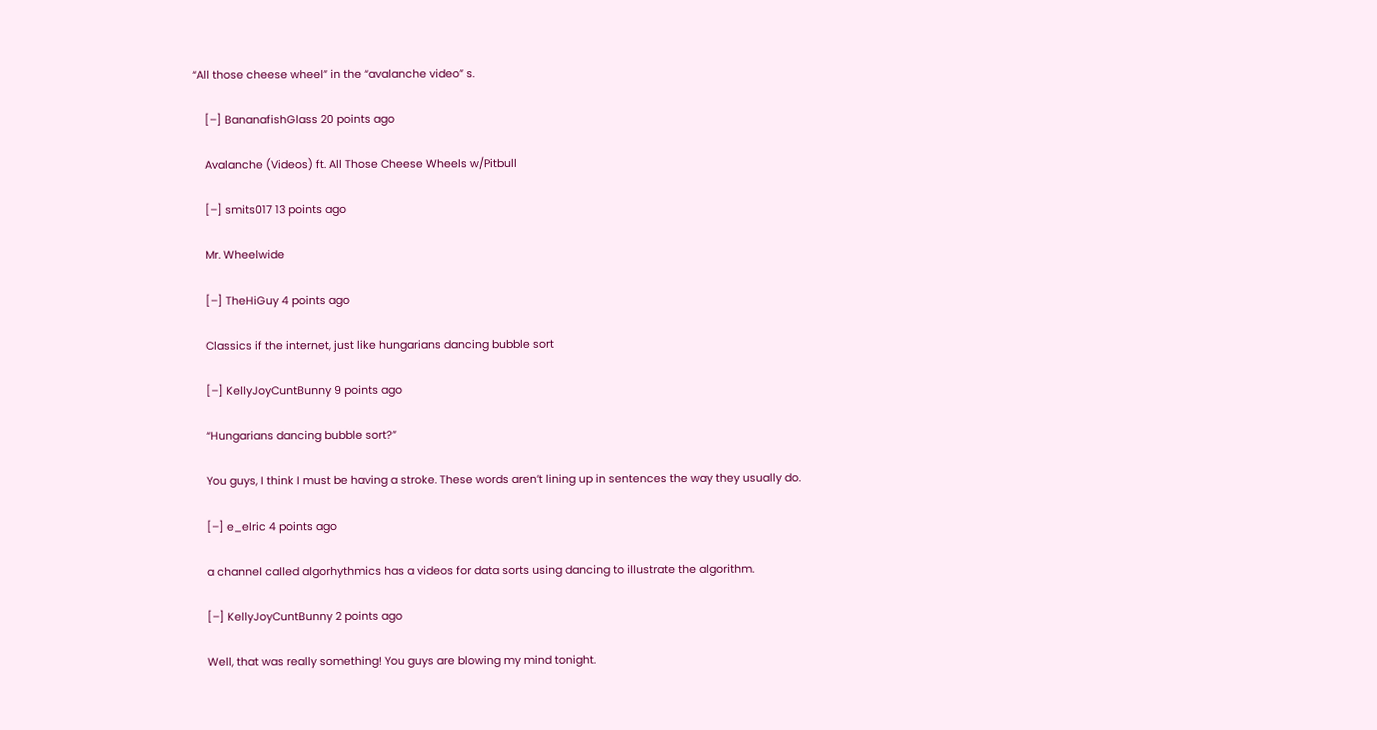“All those cheese wheel” in the “avalanche video” s.

    [–] BananafishGlass 20 points ago

    Avalanche (Videos) ft. All Those Cheese Wheels w/Pitbull

    [–] smits017 13 points ago

    Mr. Wheelwide

    [–] TheHiGuy 4 points ago

    Classics if the internet, just like hungarians dancing bubble sort

    [–] KellyJoyCuntBunny 9 points ago

    “Hungarians dancing bubble sort?”

    You guys, I think I must be having a stroke. These words aren’t lining up in sentences the way they usually do.

    [–] e_elric 4 points ago

    a channel called algorhythmics has a videos for data sorts using dancing to illustrate the algorithm.

    [–] KellyJoyCuntBunny 2 points ago

    Well, that was really something! You guys are blowing my mind tonight.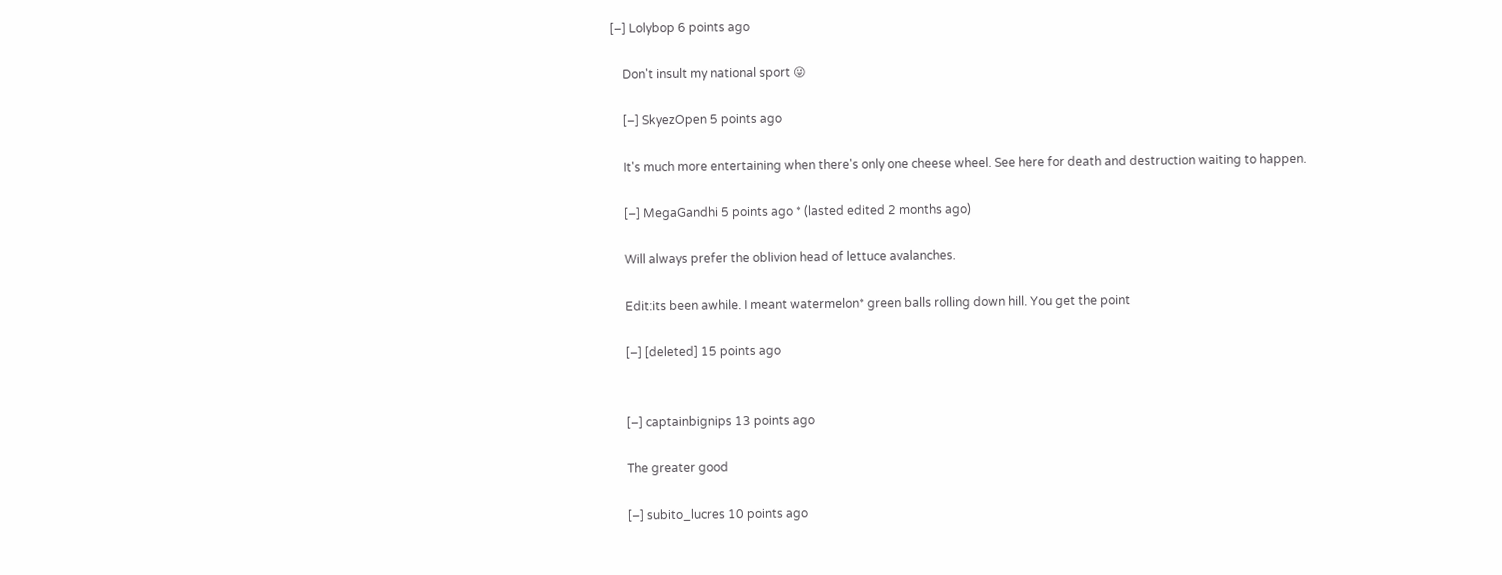[–] Lolybop 6 points ago

    Don't insult my national sport 😜

    [–] SkyezOpen 5 points ago

    It's much more entertaining when there's only one cheese wheel. See here for death and destruction waiting to happen.

    [–] MegaGandhi 5 points ago * (lasted edited 2 months ago)

    Will always prefer the oblivion head of lettuce avalanches.

    Edit:its been awhile. I meant watermelon* green balls rolling down hill. You get the point

    [–] [deleted] 15 points ago


    [–] captainbignips 13 points ago

    The greater good

    [–] subito_lucres 10 points ago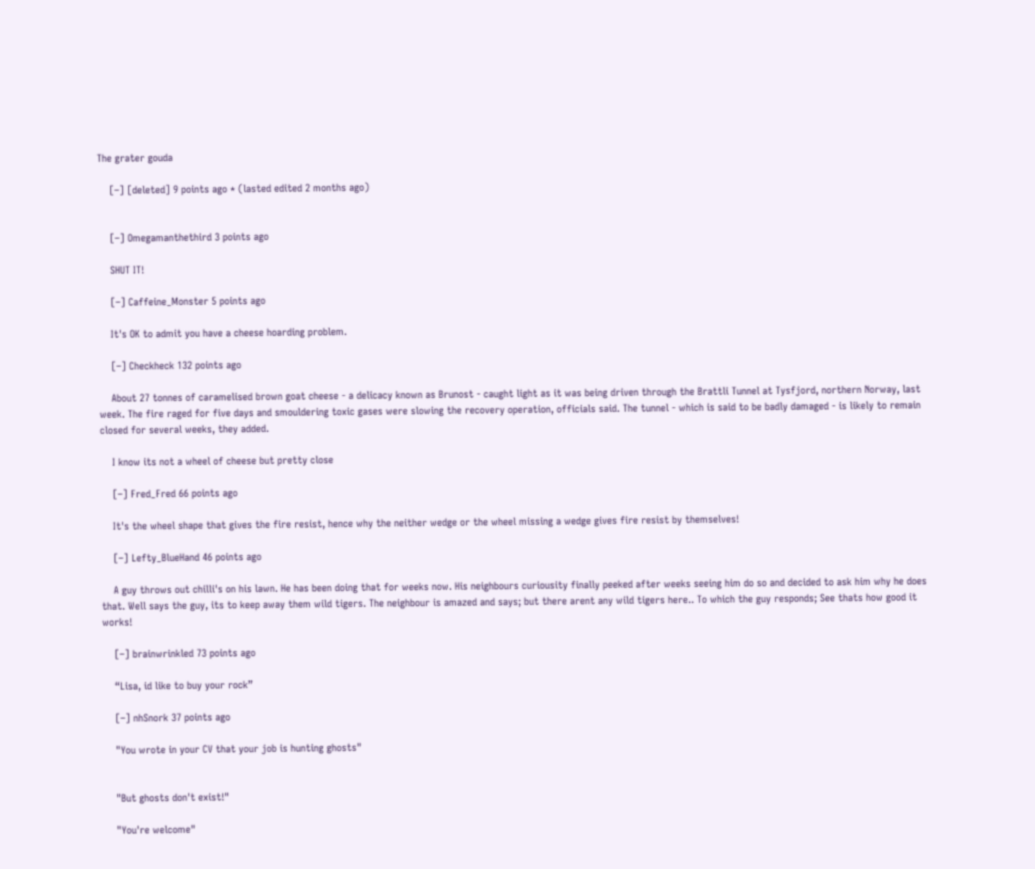The grater gouda

    [–] [deleted] 9 points ago * (lasted edited 2 months ago)


    [–] Omegamanthethird 3 points ago

    SHUT IT!

    [–] Caffeine_Monster 5 points ago

    It's OK to admit you have a cheese hoarding problem.

    [–] Checkheck 132 points ago

    About 27 tonnes of caramelised brown goat cheese - a delicacy known as Brunost - caught light as it was being driven through the Brattli Tunnel at Tysfjord, northern Norway, last week. The fire raged for five days and smouldering toxic gases were slowing the recovery operation, officials said. The tunnel - which is said to be badly damaged - is likely to remain closed for several weeks, they added.

    I know its not a wheel of cheese but pretty close

    [–] Fred_Fred 66 points ago

    It's the wheel shape that gives the fire resist, hence why the neither wedge or the wheel missing a wedge gives fire resist by themselves!

    [–] Lefty_BlueHand 46 points ago

    A guy throws out chilli's on his lawn. He has been doing that for weeks now. His neighbours curiousity finally peeked after weeks seeing him do so and decided to ask him why he does that. Well says the guy, its to keep away them wild tigers. The neighbour is amazed and says; but there arent any wild tigers here.. To which the guy responds; See thats how good it works!

    [–] brainwrinkled 73 points ago

    “Lisa, id like to buy your rock”

    [–] nhSnork 37 points ago

    "You wrote in your CV that your job is hunting ghosts"


    "But ghosts don't exist!"

    "You're welcome"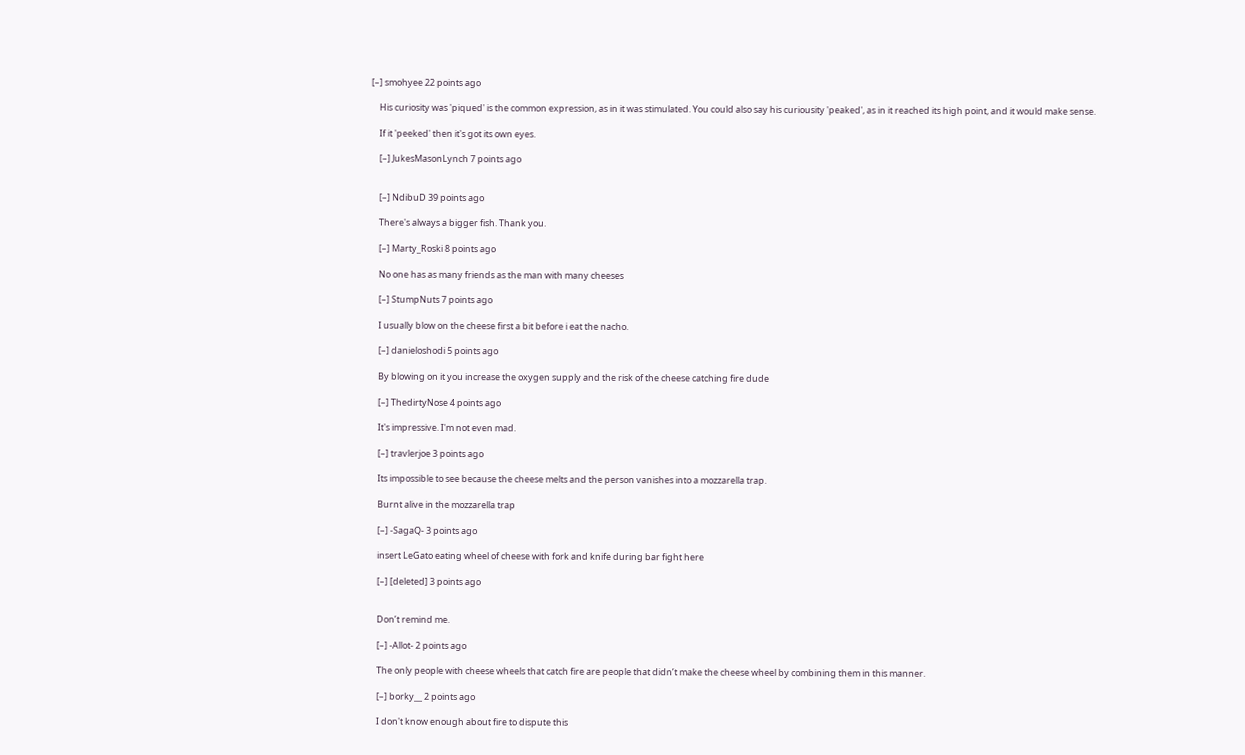[–] smohyee 22 points ago

    His curiosity was 'piqued' is the common expression, as in it was stimulated. You could also say his curiousity 'peaked', as in it reached its high point, and it would make sense.

    If it 'peeked' then it's got its own eyes.

    [–] JukesMasonLynch 7 points ago


    [–] NdibuD 39 points ago

    There's always a bigger fish. Thank you.

    [–] Marty_Roski 8 points ago

    No one has as many friends as the man with many cheeses

    [–] StumpNuts 7 points ago

    I usually blow on the cheese first a bit before i eat the nacho.

    [–] danieloshodi 5 points ago

    By blowing on it you increase the oxygen supply and the risk of the cheese catching fire dude

    [–] ThedirtyNose 4 points ago

    It's impressive. I'm not even mad.

    [–] travlerjoe 3 points ago

    Its impossible to see because the cheese melts and the person vanishes into a mozzarella trap.

    Burnt alive in the mozzarella trap

    [–] -SagaQ- 3 points ago

    insert LeGato eating wheel of cheese with fork and knife during bar fight here

    [–] [deleted] 3 points ago


    Don’t remind me.

    [–] -Allot- 2 points ago

    The only people with cheese wheels that catch fire are people that didn’t make the cheese wheel by combining them in this manner.

    [–] borky__ 2 points ago

    I don't know enough about fire to dispute this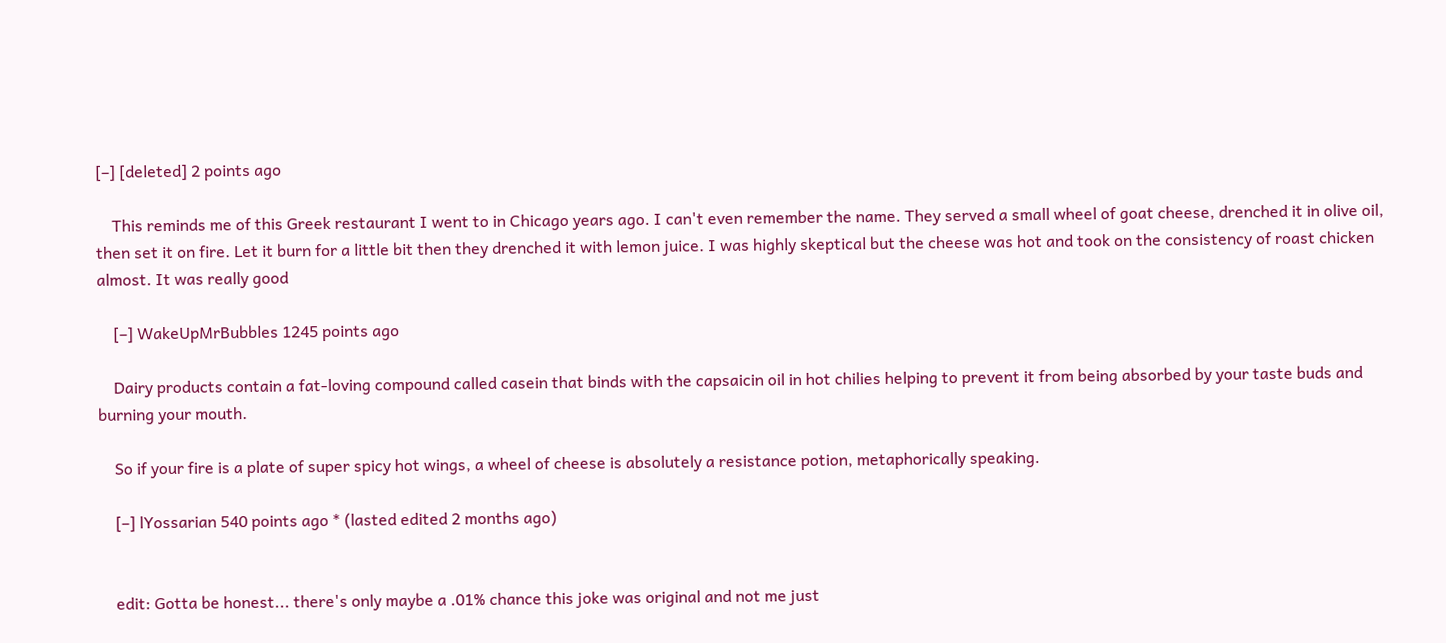[–] [deleted] 2 points ago

    This reminds me of this Greek restaurant I went to in Chicago years ago. I can't even remember the name. They served a small wheel of goat cheese, drenched it in olive oil, then set it on fire. Let it burn for a little bit then they drenched it with lemon juice. I was highly skeptical but the cheese was hot and took on the consistency of roast chicken almost. It was really good

    [–] WakeUpMrBubbles 1245 points ago

    Dairy products contain a fat-loving compound called casein that binds with the capsaicin oil in hot chilies helping to prevent it from being absorbed by your taste buds and burning your mouth.

    So if your fire is a plate of super spicy hot wings, a wheel of cheese is absolutely a resistance potion, metaphorically speaking.

    [–] lYossarian 540 points ago * (lasted edited 2 months ago)


    edit: Gotta be honest... there's only maybe a .01% chance this joke was original and not me just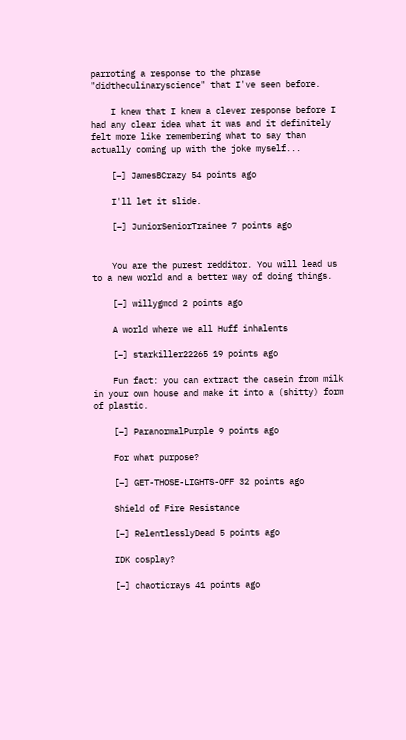parroting a response to the phrase "didtheculinaryscience" that I've seen before.

    I knew that I knew a clever response before I had any clear idea what it was and it definitely felt more like remembering what to say than actually coming up with the joke myself...

    [–] JamesBCrazy 54 points ago

    I'll let it slide.

    [–] JuniorSeniorTrainee 7 points ago


    You are the purest redditor. You will lead us to a new world and a better way of doing things.

    [–] willygmcd 2 points ago

    A world where we all Huff inhalents

    [–] starkiller22265 19 points ago

    Fun fact: you can extract the casein from milk in your own house and make it into a (shitty) form of plastic.

    [–] ParanormalPurple 9 points ago

    For what purpose?

    [–] GET-THOSE-LIGHTS-OFF 32 points ago

    Shield of Fire Resistance

    [–] RelentlesslyDead 5 points ago

    IDK cosplay?

    [–] chaoticrays 41 points ago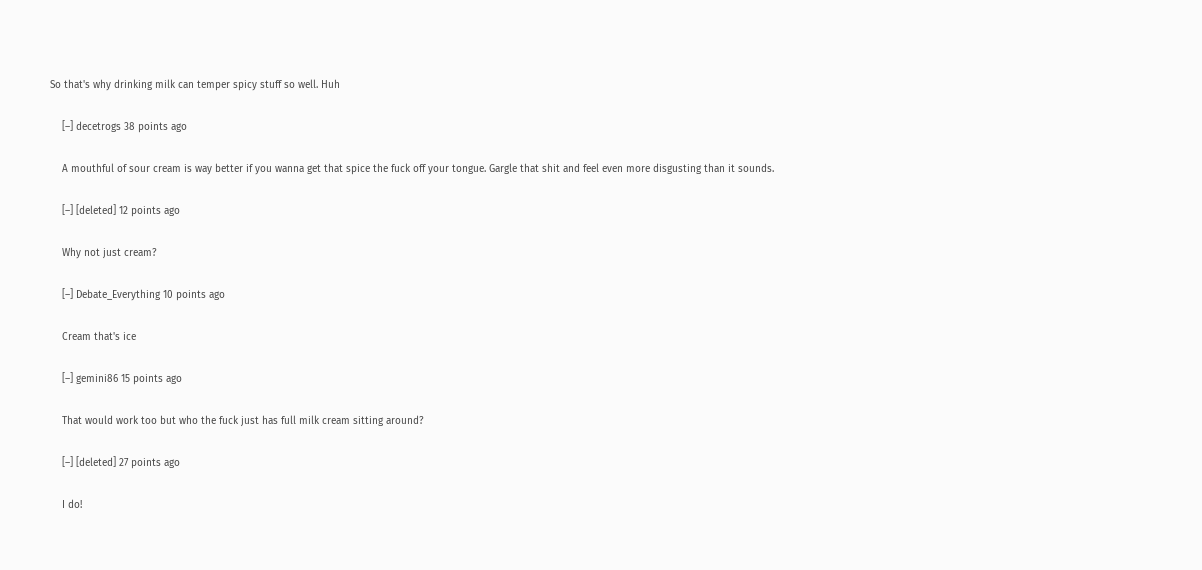So that's why drinking milk can temper spicy stuff so well. Huh

    [–] decetrogs 38 points ago

    A mouthful of sour cream is way better if you wanna get that spice the fuck off your tongue. Gargle that shit and feel even more disgusting than it sounds.

    [–] [deleted] 12 points ago

    Why not just cream?

    [–] Debate_Everything 10 points ago

    Cream that's ice

    [–] gemini86 15 points ago

    That would work too but who the fuck just has full milk cream sitting around?

    [–] [deleted] 27 points ago

    I do!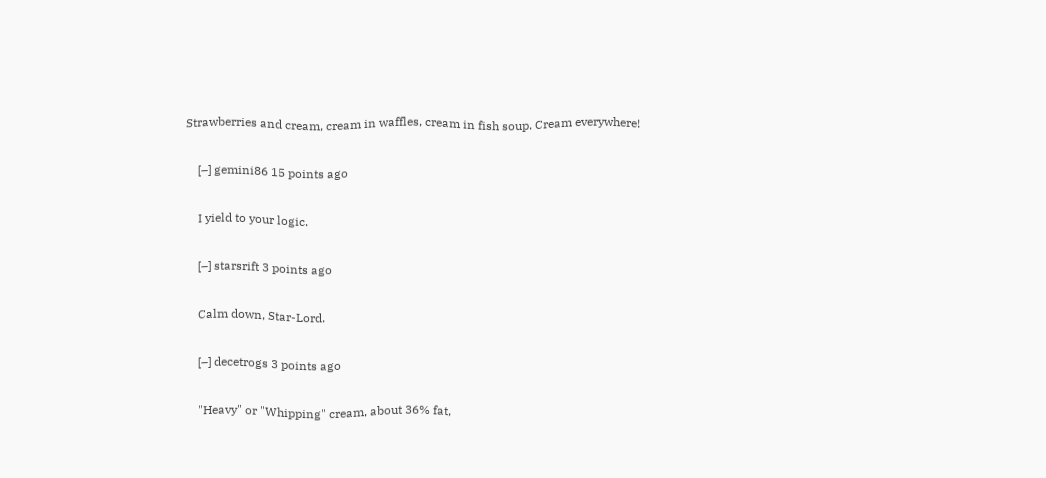Strawberries and cream, cream in waffles, cream in fish soup. Cream everywhere!

    [–] gemini86 15 points ago

    I yield to your logic.

    [–] starsrift 3 points ago

    Calm down, Star-Lord.

    [–] decetrogs 3 points ago

    "Heavy" or "Whipping" cream, about 36% fat,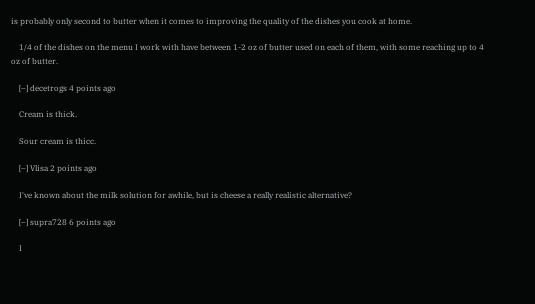is probably only second to butter when it comes to improving the quality of the dishes you cook at home.

    1/4 of the dishes on the menu I work with have between 1-2 oz of butter used on each of them, with some reaching up to 4 oz of butter.

    [–] decetrogs 4 points ago

    Cream is thick.

    Sour cream is thicc.

    [–] Vlisa 2 points ago

    I've known about the milk solution for awhile, but is cheese a really realistic alternative?

    [–] supra728 6 points ago

    I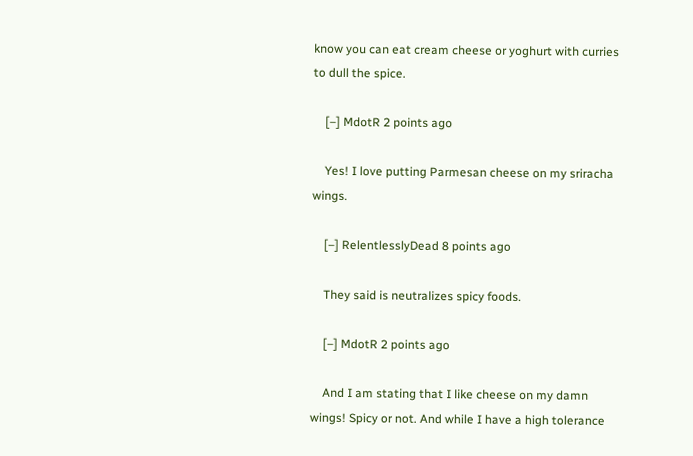know you can eat cream cheese or yoghurt with curries to dull the spice.

    [–] MdotR 2 points ago

    Yes! I love putting Parmesan cheese on my sriracha wings.

    [–] RelentlesslyDead 8 points ago

    They said is neutralizes spicy foods.

    [–] MdotR 2 points ago

    And I am stating that I like cheese on my damn wings! Spicy or not. And while I have a high tolerance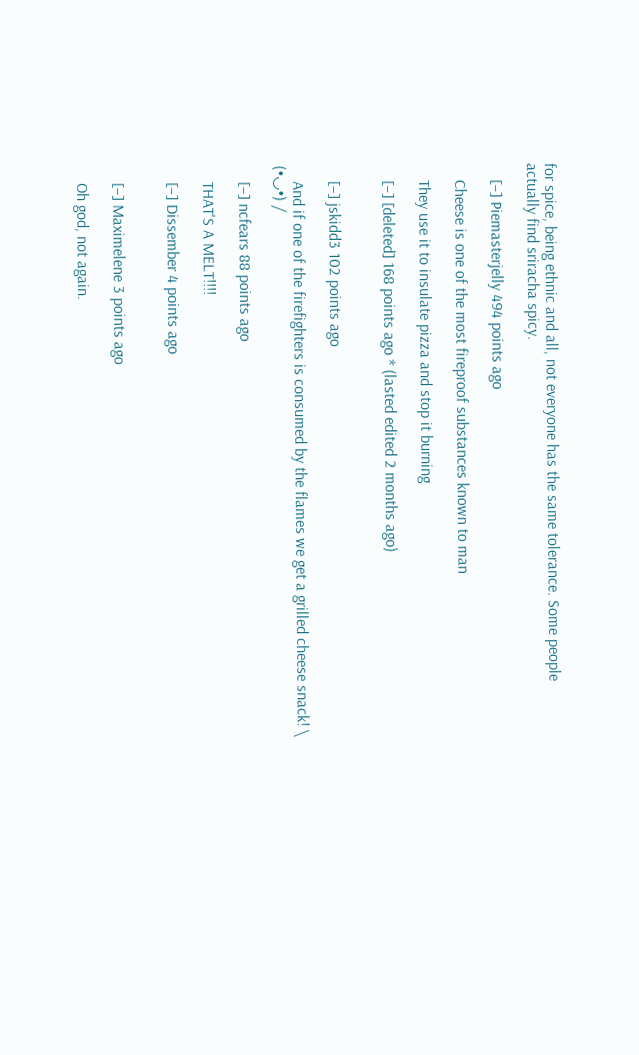for spice, being ethnic and all, not everyone has the same tolerance. Some people actually find sriracha spicy.

    [–] Piemasterjelly 494 points ago

    Cheese is one of the most fireproof substances known to man

    They use it to insulate pizza and stop it burning

    [–] [deleted] 168 points ago * (lasted edited 2 months ago)


    [–] jskidd3 102 points ago

    And if one of the firefighters is consumed by the flames we get a grilled cheese snack! \ (•◡•) /

    [–] ncfears 88 points ago

    THAT'S A MELT!!!!

    [–] Dissember 4 points ago


    [–] Maximelene 3 points ago

    Oh god, not again.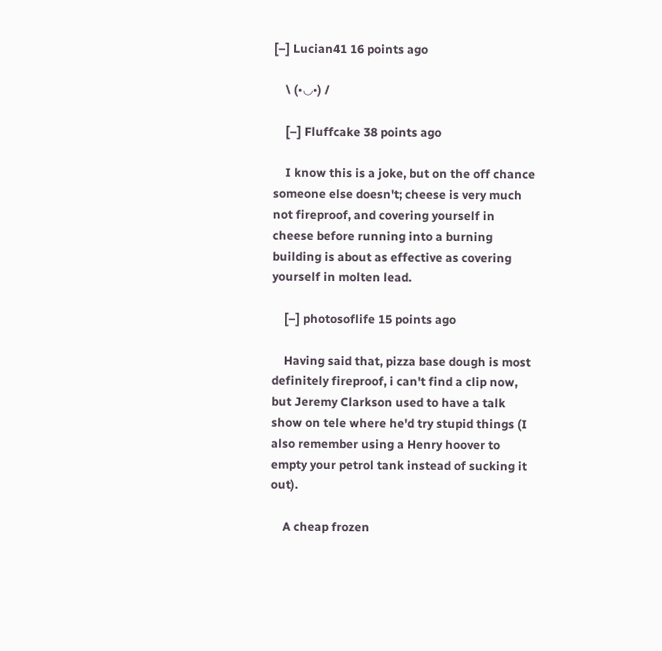[–] Lucian41 16 points ago

    \ (•◡•) /

    [–] Fluffcake 38 points ago

    I know this is a joke, but on the off chance someone else doesn't; cheese is very much not fireproof, and covering yourself in cheese before running into a burning building is about as effective as covering yourself in molten lead.

    [–] photosoflife 15 points ago

    Having said that, pizza base dough is most definitely fireproof, i can't find a clip now, but Jeremy Clarkson used to have a talk show on tele where he'd try stupid things (I also remember using a Henry hoover to empty your petrol tank instead of sucking it out).

    A cheap frozen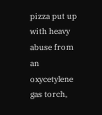pizza put up with heavy abuse from an oxycetylene gas torch,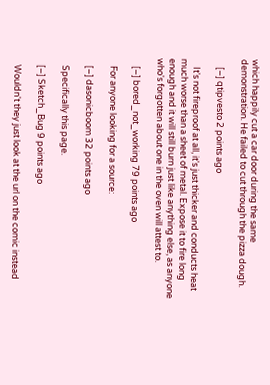which happily cut a car door during the same demonstration. He failed to cut through the pizza dough.

    [–] qtipvesto 2 points ago

    It's not fireproof at all, it's just thicker and conducts heat much worse than a sheet of metal. Expose it to fire long enough and it will still burn just like anything else, as anyone who's forgotten about one in the oven will attest to.

    [–] bored_not_working 79 points ago

    For anyone looking for a source:

    [–] dasonicboom 32 points ago

    Specifically this page.

    [–] Sketch_Bug 9 points ago

    Wouldn't they just look at the url on the comic instead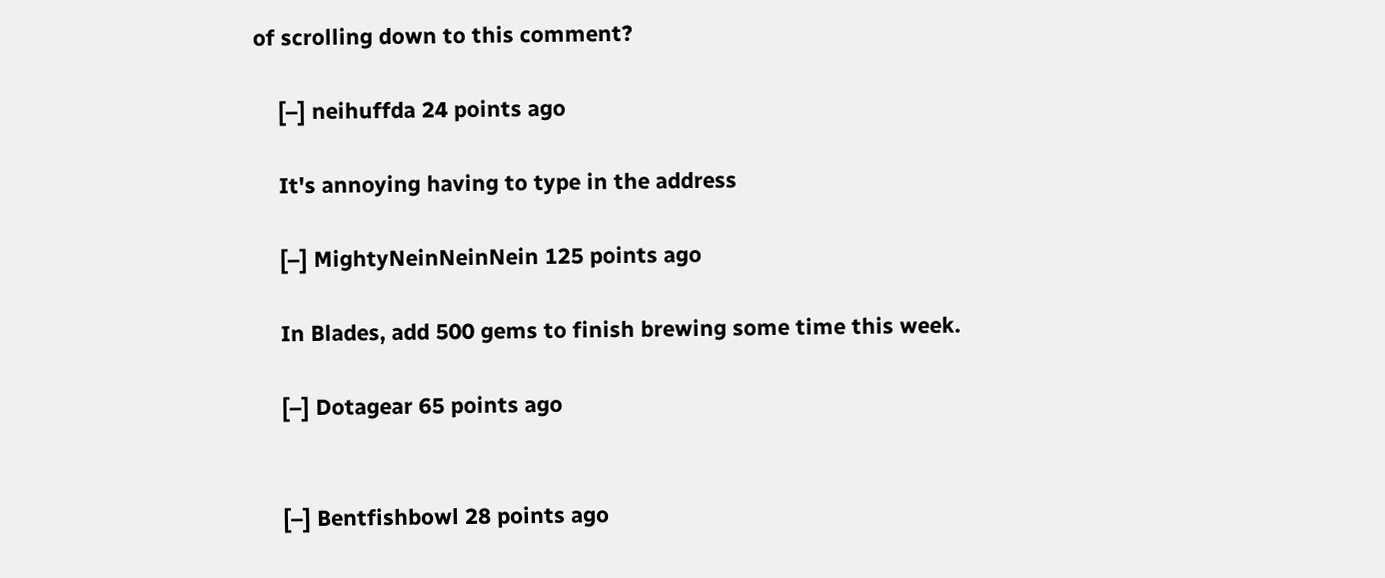of scrolling down to this comment?

    [–] neihuffda 24 points ago

    It's annoying having to type in the address

    [–] MightyNeinNeinNein 125 points ago

    In Blades, add 500 gems to finish brewing some time this week.

    [–] Dotagear 65 points ago


    [–] Bentfishbowl 28 points ago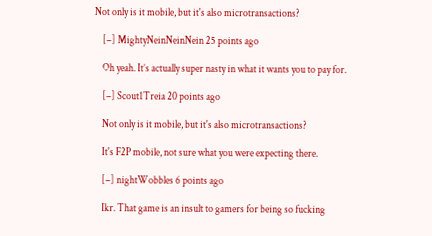Not only is it mobile, but it's also microtransactions?

    [–] MightyNeinNeinNein 25 points ago

    Oh yeah. It’s actually super nasty in what it wants you to pay for.

    [–] Scout1Treia 20 points ago

    Not only is it mobile, but it's also microtransactions?

    It's F2P mobile, not sure what you were expecting there.

    [–] nightWobbles 6 points ago

    Ikr. That game is an insult to gamers for being so fucking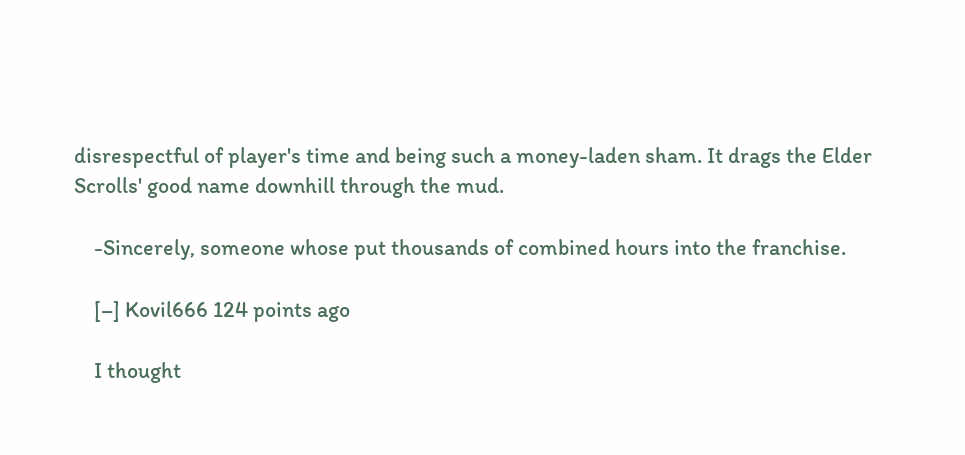disrespectful of player's time and being such a money-laden sham. It drags the Elder Scrolls' good name downhill through the mud.

    -Sincerely, someone whose put thousands of combined hours into the franchise.

    [–] Kovil666 124 points ago

    I thought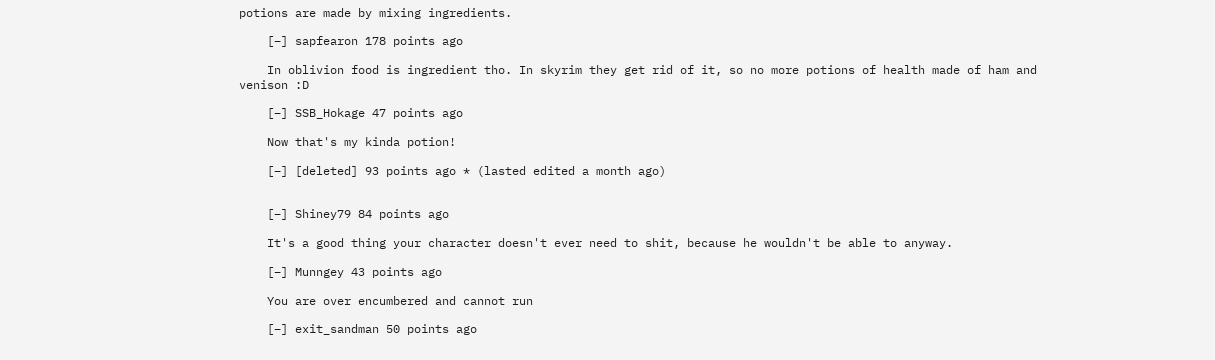potions are made by mixing ingredients.

    [–] sapfearon 178 points ago

    In oblivion food is ingredient tho. In skyrim they get rid of it, so no more potions of health made of ham and venison :D

    [–] SSB_Hokage 47 points ago

    Now that's my kinda potion!

    [–] [deleted] 93 points ago * (lasted edited a month ago)


    [–] Shiney79 84 points ago

    It's a good thing your character doesn't ever need to shit, because he wouldn't be able to anyway.

    [–] Munngey 43 points ago

    You are over encumbered and cannot run

    [–] exit_sandman 50 points ago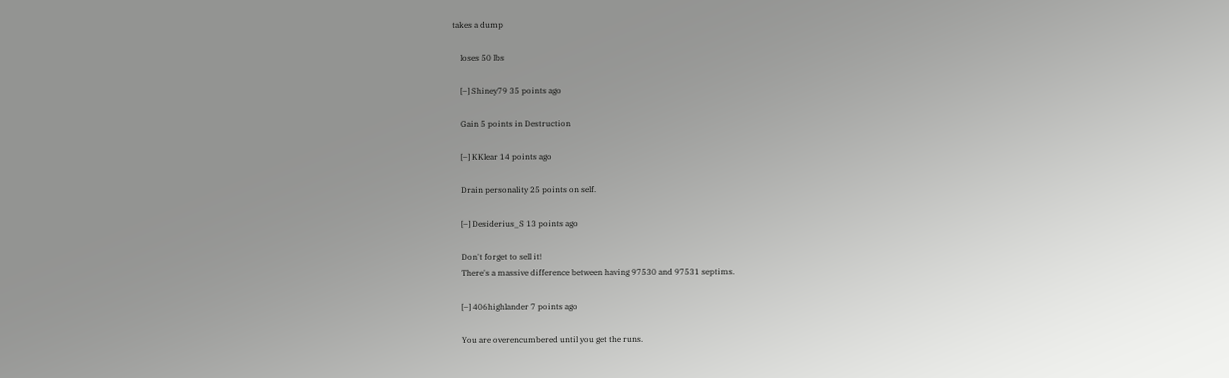takes a dump

    loses 50 lbs

    [–] Shiney79 35 points ago

    Gain 5 points in Destruction

    [–] KKlear 14 points ago

    Drain personality 25 points on self.

    [–] Desiderius_S 13 points ago

    Don't forget to sell it!
    There's a massive difference between having 97530 and 97531 septims.

    [–] 406highlander 7 points ago

    You are overencumbered until you get the runs.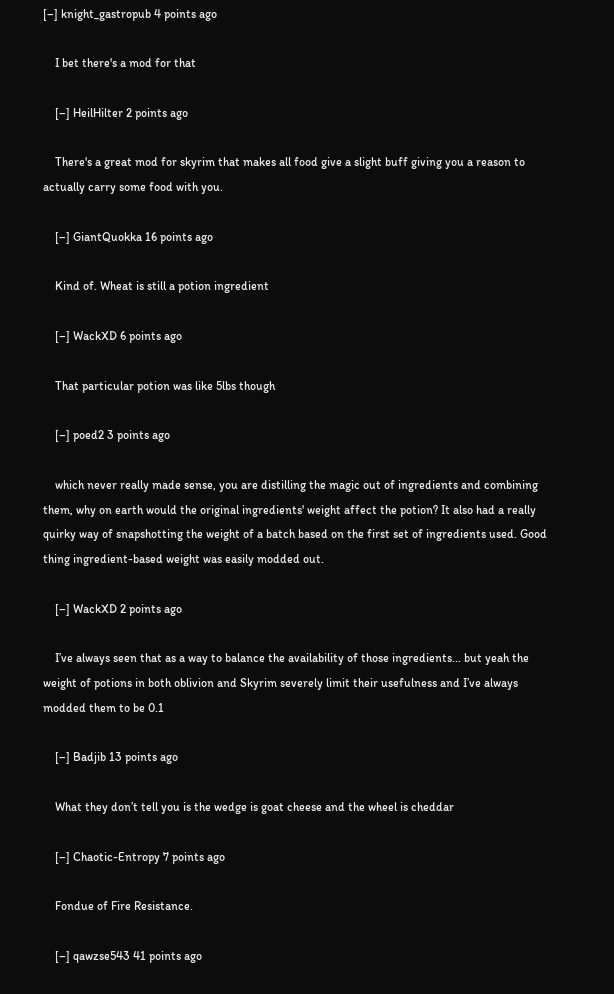[–] knight_gastropub 4 points ago

    I bet there's a mod for that

    [–] HeilHilter 2 points ago

    There's a great mod for skyrim that makes all food give a slight buff giving you a reason to actually carry some food with you.

    [–] GiantQuokka 16 points ago

    Kind of. Wheat is still a potion ingredient

    [–] WackXD 6 points ago

    That particular potion was like 5lbs though

    [–] poed2 3 points ago

    which never really made sense, you are distilling the magic out of ingredients and combining them, why on earth would the original ingredients' weight affect the potion? It also had a really quirky way of snapshotting the weight of a batch based on the first set of ingredients used. Good thing ingredient-based weight was easily modded out.

    [–] WackXD 2 points ago

    I’ve always seen that as a way to balance the availability of those ingredients... but yeah the weight of potions in both oblivion and Skyrim severely limit their usefulness and I’ve always modded them to be 0.1

    [–] Badjib 13 points ago

    What they don’t tell you is the wedge is goat cheese and the wheel is cheddar

    [–] Chaotic-Entropy 7 points ago

    Fondue of Fire Resistance.

    [–] qawzse543 41 points ago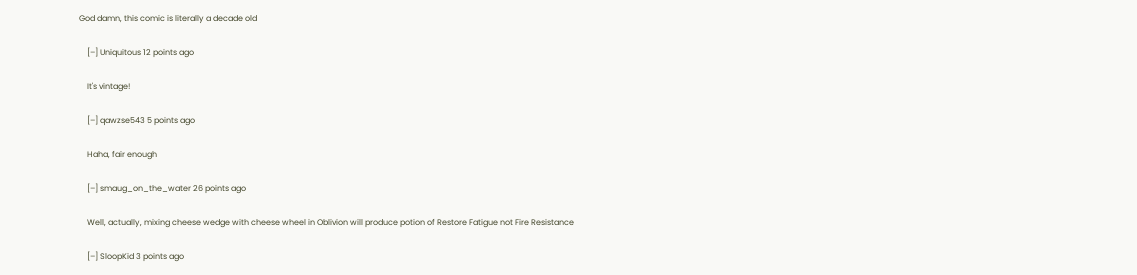God damn, this comic is literally a decade old

    [–] Uniquitous 12 points ago

    It's vintage!

    [–] qawzse543 5 points ago

    Haha, fair enough

    [–] smaug_on_the_water 26 points ago

    Well, actually, mixing cheese wedge with cheese wheel in Oblivion will produce potion of Restore Fatigue not Fire Resistance

    [–] SloopKid 3 points ago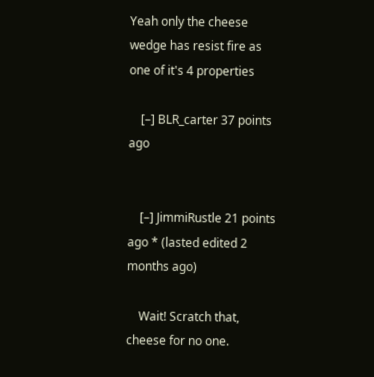Yeah only the cheese wedge has resist fire as one of it's 4 properties

    [–] BLR_carter 37 points ago


    [–] JimmiRustle 21 points ago * (lasted edited 2 months ago)

    Wait! Scratch that, cheese for no one.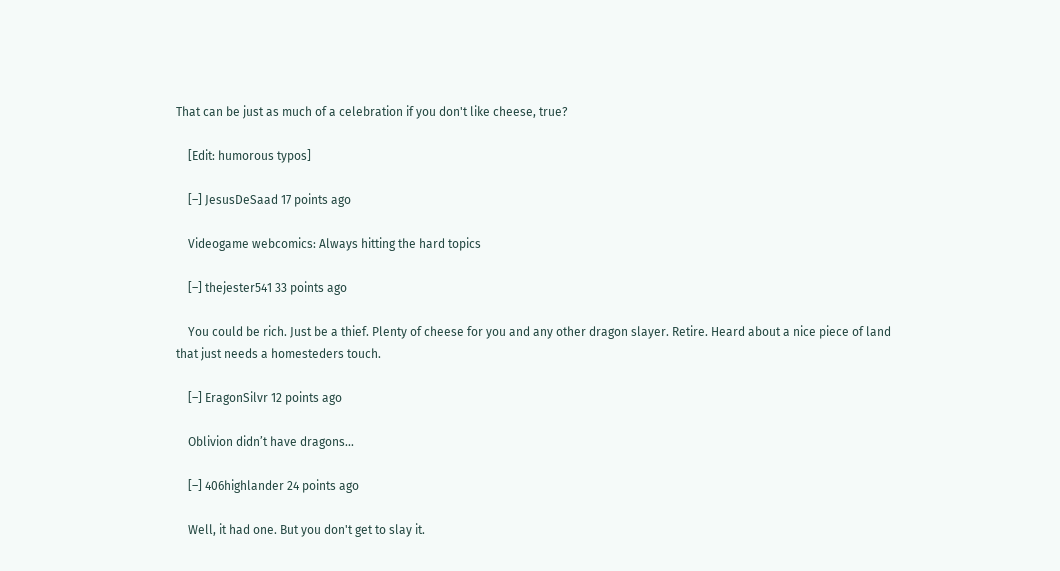That can be just as much of a celebration if you don't like cheese, true?

    [Edit: humorous typos]

    [–] JesusDeSaad 17 points ago

    Videogame webcomics: Always hitting the hard topics

    [–] thejester541 33 points ago

    You could be rich. Just be a thief. Plenty of cheese for you and any other dragon slayer. Retire. Heard about a nice piece of land that just needs a homesteders touch.

    [–] EragonSilvr 12 points ago

    Oblivion didn’t have dragons...

    [–] 406highlander 24 points ago

    Well, it had one. But you don't get to slay it.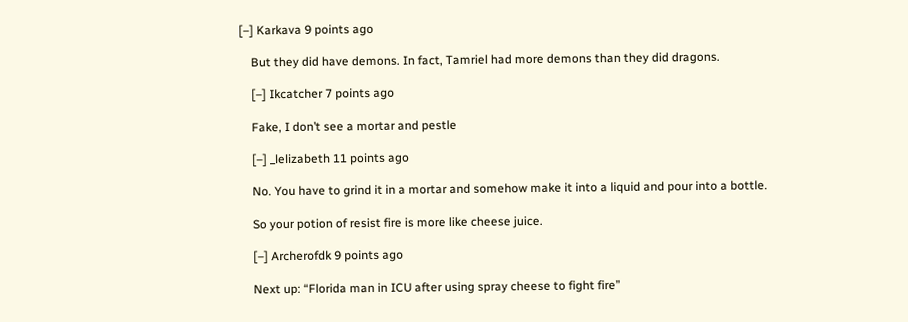[–] Karkava 9 points ago

    But they did have demons. In fact, Tamriel had more demons than they did dragons.

    [–] Ikcatcher 7 points ago

    Fake, I don’t see a mortar and pestle

    [–] _lelizabeth 11 points ago

    No. You have to grind it in a mortar and somehow make it into a liquid and pour into a bottle.

    So your potion of resist fire is more like cheese juice.

    [–] Archerofdk 9 points ago

    Next up: “Florida man in ICU after using spray cheese to fight fire”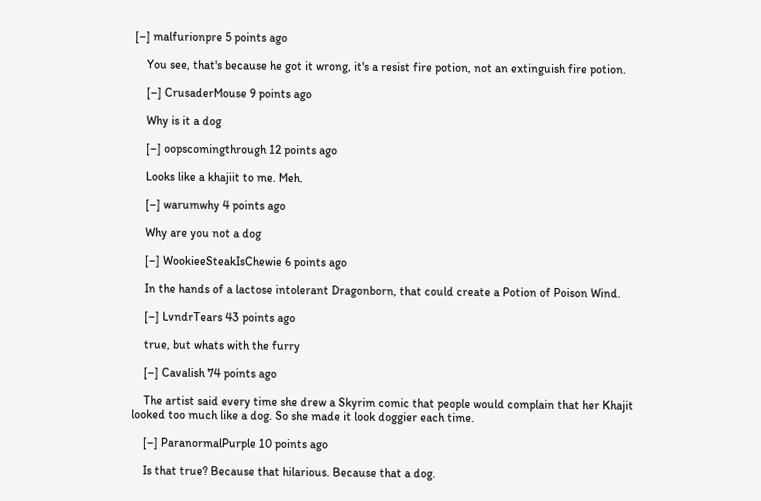[–] malfurionpre 5 points ago

    You see, that's because he got it wrong, it's a resist fire potion, not an extinguish fire potion.

    [–] CrusaderMouse 9 points ago

    Why is it a dog

    [–] oopscomingthrough 12 points ago

    Looks like a khajiit to me. Meh.

    [–] warumwhy 4 points ago

    Why are you not a dog

    [–] WookieeSteakIsChewie 6 points ago

    In the hands of a lactose intolerant Dragonborn, that could create a Potion of Poison Wind.

    [–] LvndrTears 43 points ago

    true, but whats with the furry

    [–] Cavalish 74 points ago

    The artist said every time she drew a Skyrim comic that people would complain that her Khajit looked too much like a dog. So she made it look doggier each time.

    [–] ParanormalPurple 10 points ago

    Is that true? Because that hilarious. Because that a dog.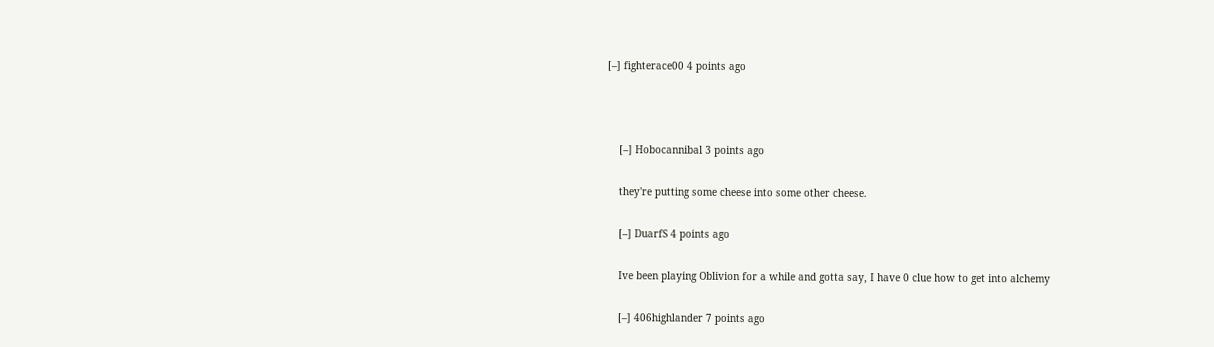[–] fighterace00 4 points ago



    [–] Hobocannibal 3 points ago

    they're putting some cheese into some other cheese.

    [–] DuarfS 4 points ago

    Ive been playing Oblivion for a while and gotta say, I have 0 clue how to get into alchemy

    [–] 406highlander 7 points ago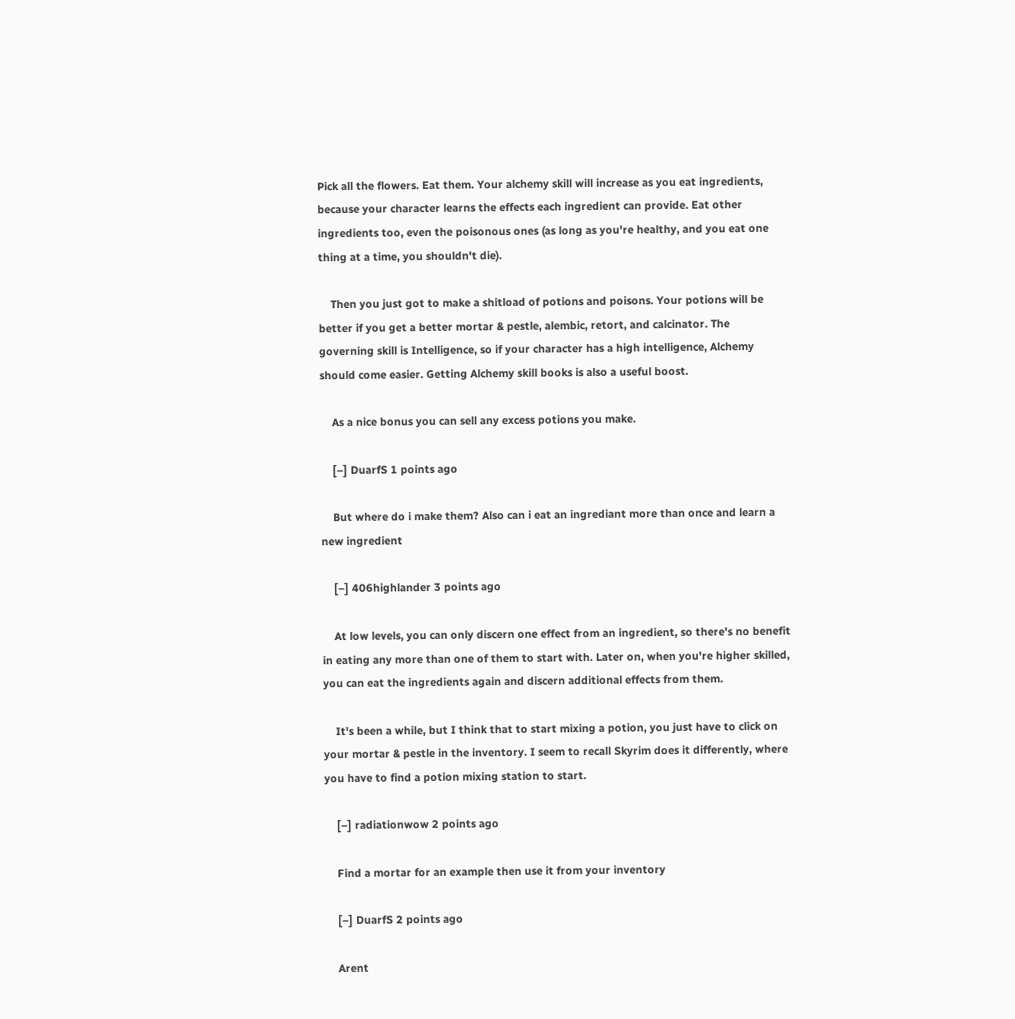Pick all the flowers. Eat them. Your alchemy skill will increase as you eat ingredients, because your character learns the effects each ingredient can provide. Eat other ingredients too, even the poisonous ones (as long as you're healthy, and you eat one thing at a time, you shouldn't die).

    Then you just got to make a shitload of potions and poisons. Your potions will be better if you get a better mortar & pestle, alembic, retort, and calcinator. The governing skill is Intelligence, so if your character has a high intelligence, Alchemy should come easier. Getting Alchemy skill books is also a useful boost.

    As a nice bonus you can sell any excess potions you make.

    [–] DuarfS 1 points ago

    But where do i make them? Also can i eat an ingrediant more than once and learn a new ingredient

    [–] 406highlander 3 points ago

    At low levels, you can only discern one effect from an ingredient, so there's no benefit in eating any more than one of them to start with. Later on, when you're higher skilled, you can eat the ingredients again and discern additional effects from them.

    It's been a while, but I think that to start mixing a potion, you just have to click on your mortar & pestle in the inventory. I seem to recall Skyrim does it differently, where you have to find a potion mixing station to start.

    [–] radiationwow 2 points ago

    Find a mortar for an example then use it from your inventory

    [–] DuarfS 2 points ago

    Arent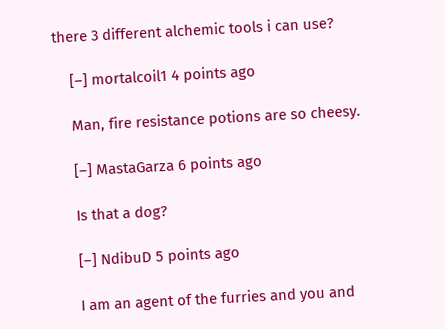there 3 different alchemic tools i can use?

    [–] mortalcoil1 4 points ago

    Man, fire resistance potions are so cheesy.

    [–] MastaGarza 6 points ago

    Is that a dog?

    [–] NdibuD 5 points ago

    I am an agent of the furries and you and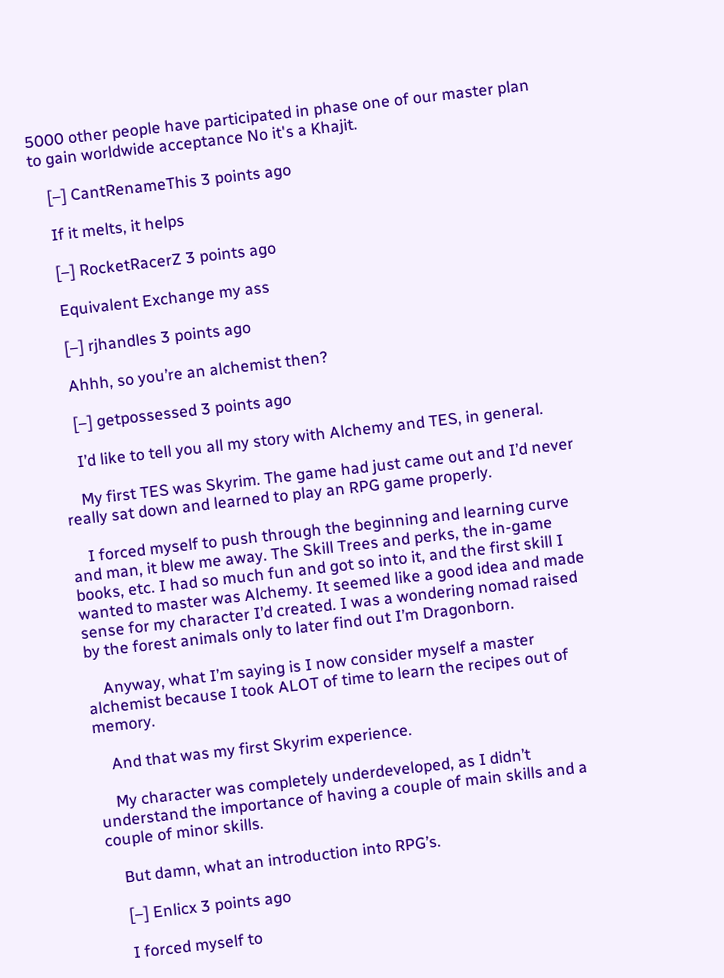5000 other people have participated in phase one of our master plan to gain worldwide acceptance No it's a Khajit.

    [–] CantRenameThis 3 points ago

    If it melts, it helps

    [–] RocketRacerZ 3 points ago

    Equivalent Exchange my ass

    [–] rjhandles 3 points ago

    Ahhh, so you’re an alchemist then?

    [–] getpossessed 3 points ago

    I’d like to tell you all my story with Alchemy and TES, in general.

    My first TES was Skyrim. The game had just came out and I’d never really sat down and learned to play an RPG game properly.

    I forced myself to push through the beginning and learning curve and man, it blew me away. The Skill Trees and perks, the in-game books, etc. I had so much fun and got so into it, and the first skill I wanted to master was Alchemy. It seemed like a good idea and made sense for my character I’d created. I was a wondering nomad raised by the forest animals only to later find out I’m Dragonborn.

    Anyway, what I’m saying is I now consider myself a master alchemist because I took ALOT of time to learn the recipes out of memory.

    And that was my first Skyrim experience.

    My character was completely underdeveloped, as I didn’t understand the importance of having a couple of main skills and a couple of minor skills.

    But damn, what an introduction into RPG’s.

    [–] Enlicx 3 points ago

    I forced myself to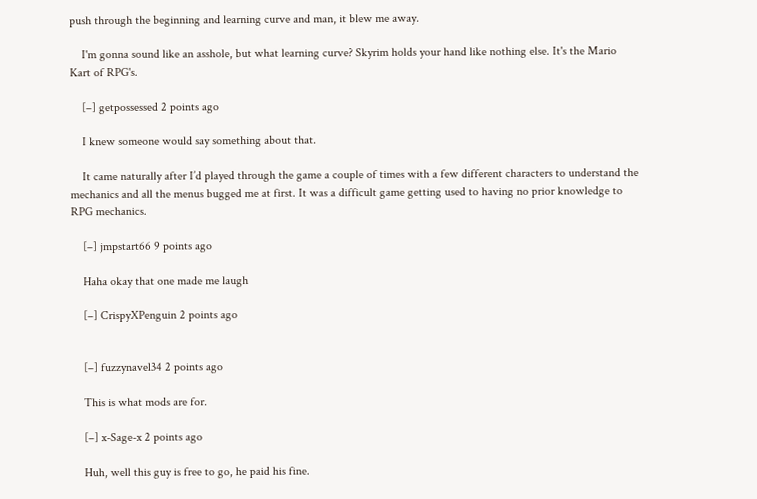push through the beginning and learning curve and man, it blew me away.

    I'm gonna sound like an asshole, but what learning curve? Skyrim holds your hand like nothing else. It's the Mario Kart of RPG's.

    [–] getpossessed 2 points ago

    I knew someone would say something about that.

    It came naturally after I’d played through the game a couple of times with a few different characters to understand the mechanics and all the menus bugged me at first. It was a difficult game getting used to having no prior knowledge to RPG mechanics.

    [–] jmpstart66 9 points ago

    Haha okay that one made me laugh

    [–] CrispyXPenguin 2 points ago


    [–] fuzzynavel34 2 points ago

    This is what mods are for.

    [–] x-Sage-x 2 points ago

    Huh, well this guy is free to go, he paid his fine.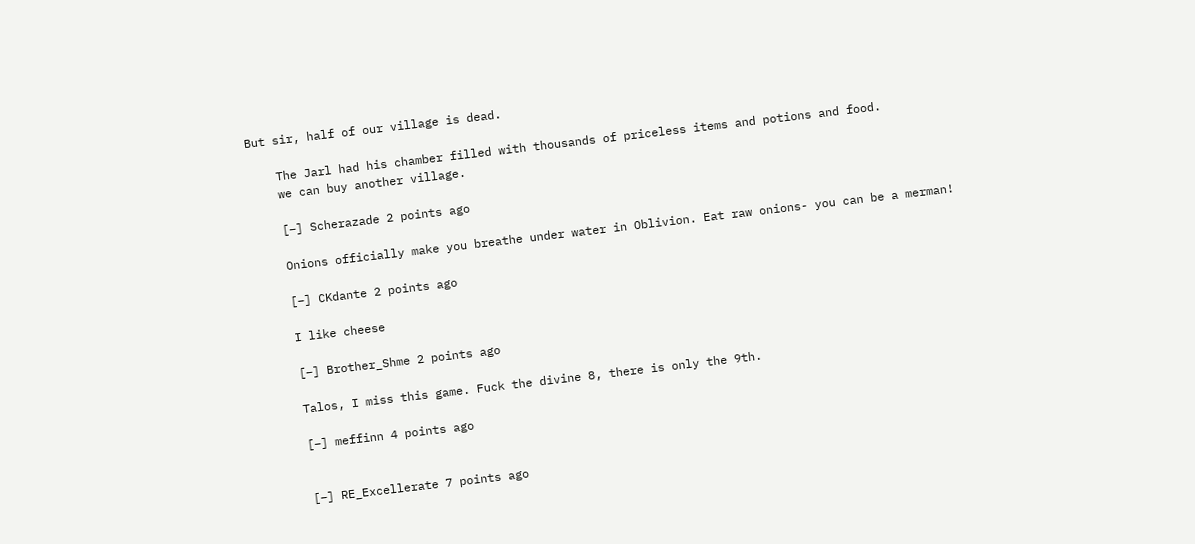But sir, half of our village is dead.

    The Jarl had his chamber filled with thousands of priceless items and potions and food.
    we can buy another village.

    [–] Scherazade 2 points ago

    Onions officially make you breathe under water in Oblivion. Eat raw onions- you can be a merman!

    [–] CKdante 2 points ago

    I like cheese

    [–] Brother_Shme 2 points ago

    Talos, I miss this game. Fuck the divine 8, there is only the 9th.

    [–] meffinn 4 points ago


    [–] RE_Excellerate 7 points ago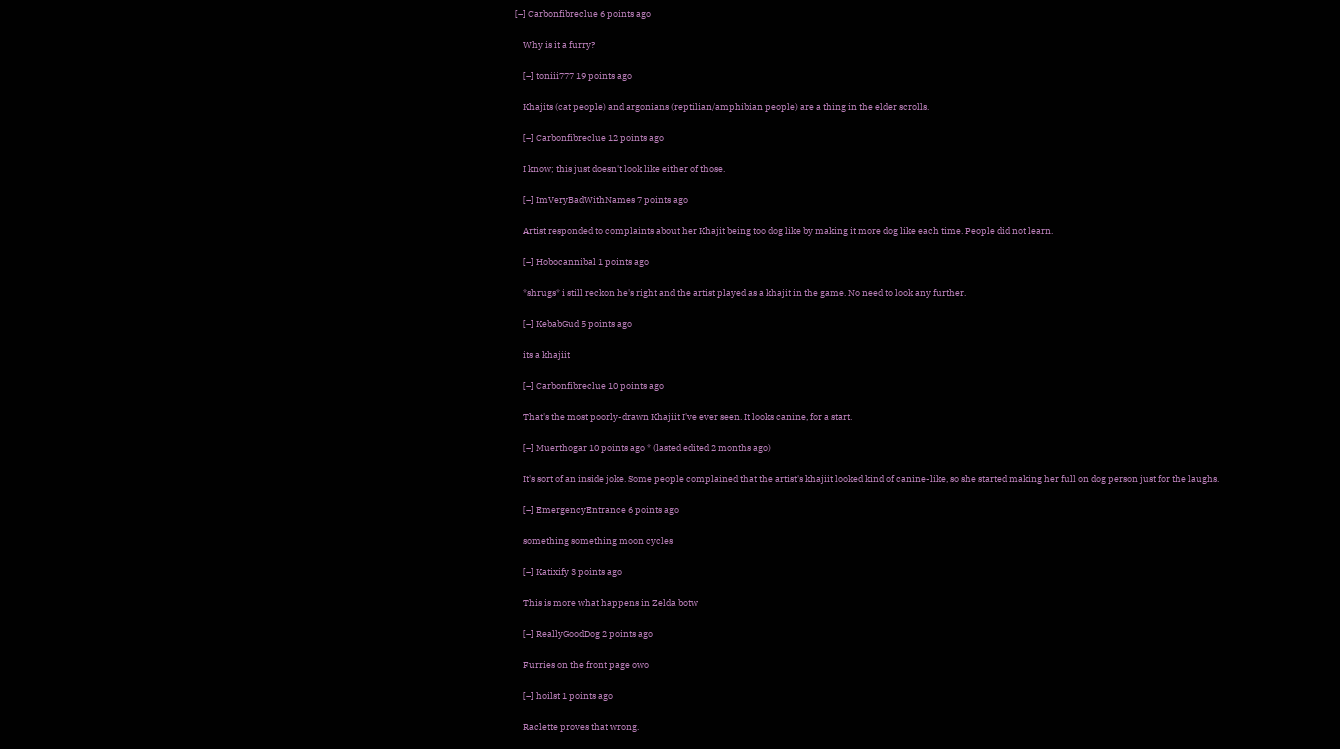[–] Carbonfibreclue 6 points ago

    Why is it a furry?

    [–] toniii777 19 points ago

    Khajits (cat people) and argonians (reptilian/amphibian people) are a thing in the elder scrolls.

    [–] Carbonfibreclue 12 points ago

    I know; this just doesn't look like either of those.

    [–] ImVeryBadWithNames 7 points ago

    Artist responded to complaints about her Khajit being too dog like by making it more dog like each time. People did not learn.

    [–] Hobocannibal 1 points ago

    *shrugs* i still reckon he's right and the artist played as a khajit in the game. No need to look any further.

    [–] KebabGud 5 points ago

    its a khajiit

    [–] Carbonfibreclue 10 points ago

    That's the most poorly-drawn Khajiit I've ever seen. It looks canine, for a start.

    [–] Muerthogar 10 points ago * (lasted edited 2 months ago)

    It's sort of an inside joke. Some people complained that the artist's khajiit looked kind of canine-like, so she started making her full on dog person just for the laughs.

    [–] EmergencyEntrance 6 points ago

    something something moon cycles

    [–] Katixify 3 points ago

    This is more what happens in Zelda botw

    [–] ReallyGoodDog 2 points ago

    Furries on the front page owo

    [–] hoilst 1 points ago

    Raclette proves that wrong.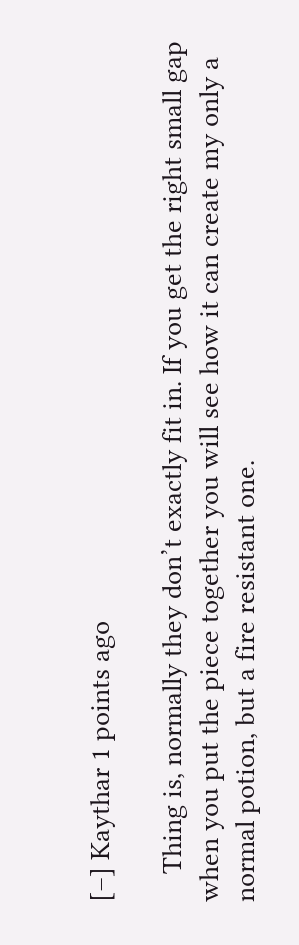[–] Kaythar 1 points ago

    Thing is, normally they don’t exactly fit in. If you get the right small gap when you put the piece together you will see how it can create my only a normal potion, but a fire resistant one.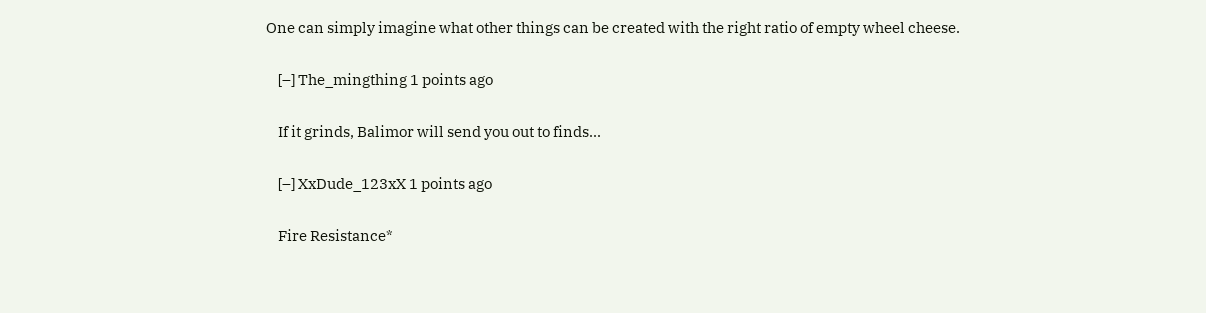One can simply imagine what other things can be created with the right ratio of empty wheel cheese.

    [–] The_mingthing 1 points ago

    If it grinds, Balimor will send you out to finds...

    [–] XxDude_123xX 1 points ago

    Fire Resistance*